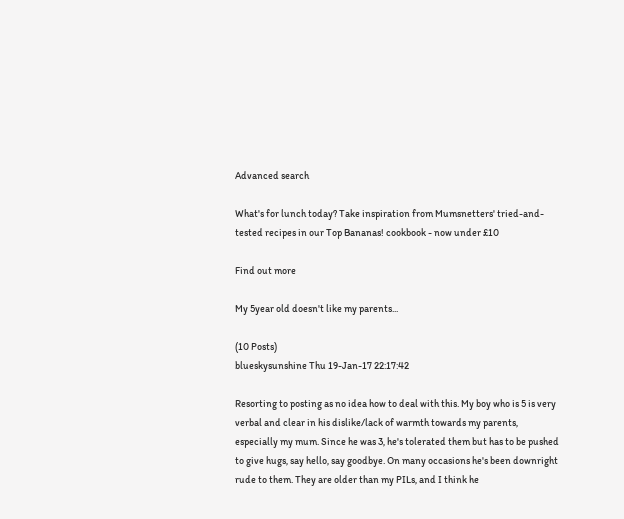Advanced search

What's for lunch today? Take inspiration from Mumsnetters' tried-and-tested recipes in our Top Bananas! cookbook - now under £10

Find out more

My 5year old doesn't like my parents...

(10 Posts)
blueskysunshine Thu 19-Jan-17 22:17:42

Resorting to posting as no idea how to deal with this. My boy who is 5 is very verbal and clear in his dislike/lack of warmth towards my parents, especially my mum. Since he was 3, he's tolerated them but has to be pushed to give hugs, say hello, say goodbye. On many occasions he's been downright rude to them. They are older than my PILs, and I think he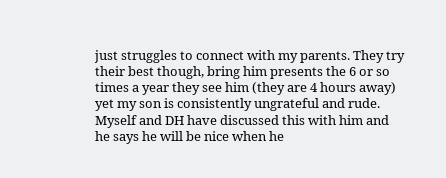just struggles to connect with my parents. They try their best though, bring him presents the 6 or so times a year they see him (they are 4 hours away) yet my son is consistently ungrateful and rude. Myself and DH have discussed this with him and he says he will be nice when he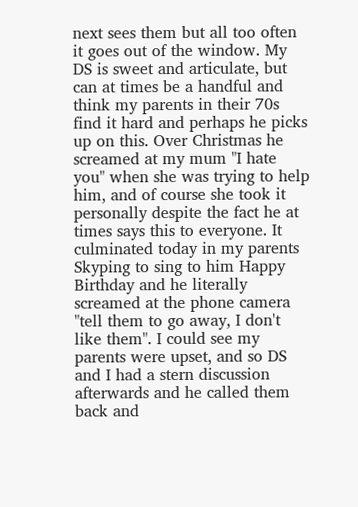next sees them but all too often it goes out of the window. My DS is sweet and articulate, but can at times be a handful and think my parents in their 70s find it hard and perhaps he picks up on this. Over Christmas he screamed at my mum "I hate you" when she was trying to help him, and of course she took it personally despite the fact he at times says this to everyone. It culminated today in my parents Skyping to sing to him Happy Birthday and he literally screamed at the phone camera "tell them to go away, I don't like them". I could see my parents were upset, and so DS and I had a stern discussion afterwards and he called them back and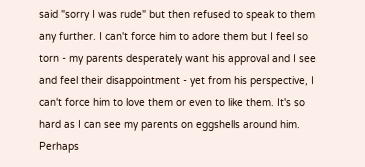said "sorry I was rude" but then refused to speak to them any further. I can't force him to adore them but I feel so torn - my parents desperately want his approval and I see and feel their disappointment - yet from his perspective, I can't force him to love them or even to like them. It's so hard as I can see my parents on eggshells around him. Perhaps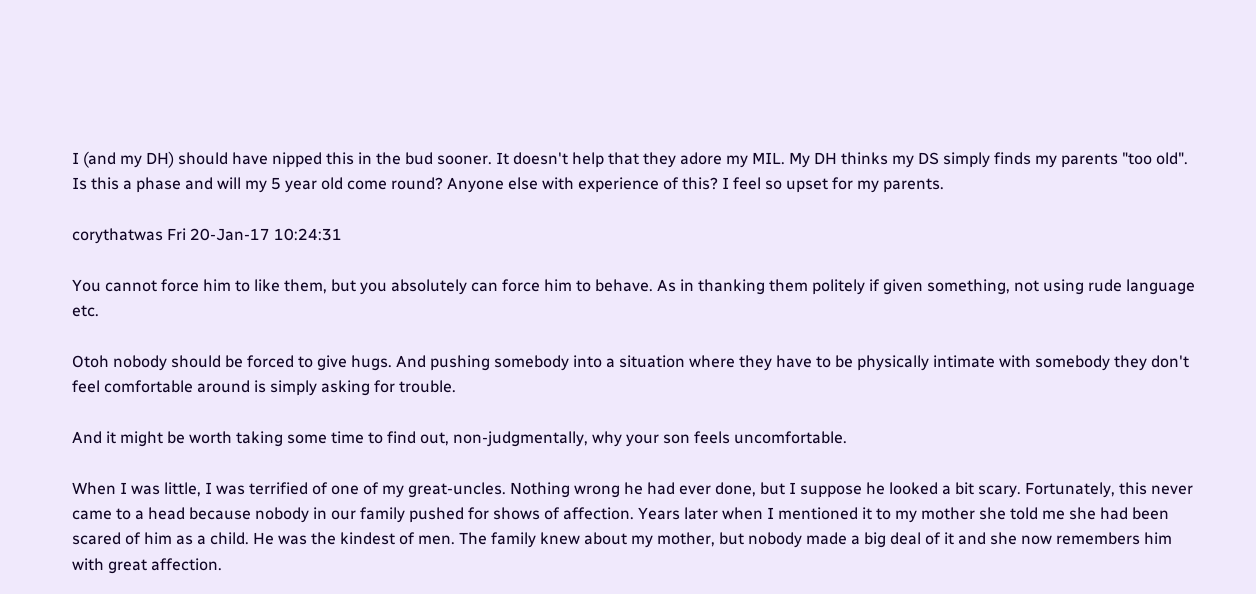I (and my DH) should have nipped this in the bud sooner. It doesn't help that they adore my MIL. My DH thinks my DS simply finds my parents "too old". Is this a phase and will my 5 year old come round? Anyone else with experience of this? I feel so upset for my parents.

corythatwas Fri 20-Jan-17 10:24:31

You cannot force him to like them, but you absolutely can force him to behave. As in thanking them politely if given something, not using rude language etc.

Otoh nobody should be forced to give hugs. And pushing somebody into a situation where they have to be physically intimate with somebody they don't feel comfortable around is simply asking for trouble.

And it might be worth taking some time to find out, non-judgmentally, why your son feels uncomfortable.

When I was little, I was terrified of one of my great-uncles. Nothing wrong he had ever done, but I suppose he looked a bit scary. Fortunately, this never came to a head because nobody in our family pushed for shows of affection. Years later when I mentioned it to my mother she told me she had been scared of him as a child. He was the kindest of men. The family knew about my mother, but nobody made a big deal of it and she now remembers him with great affection.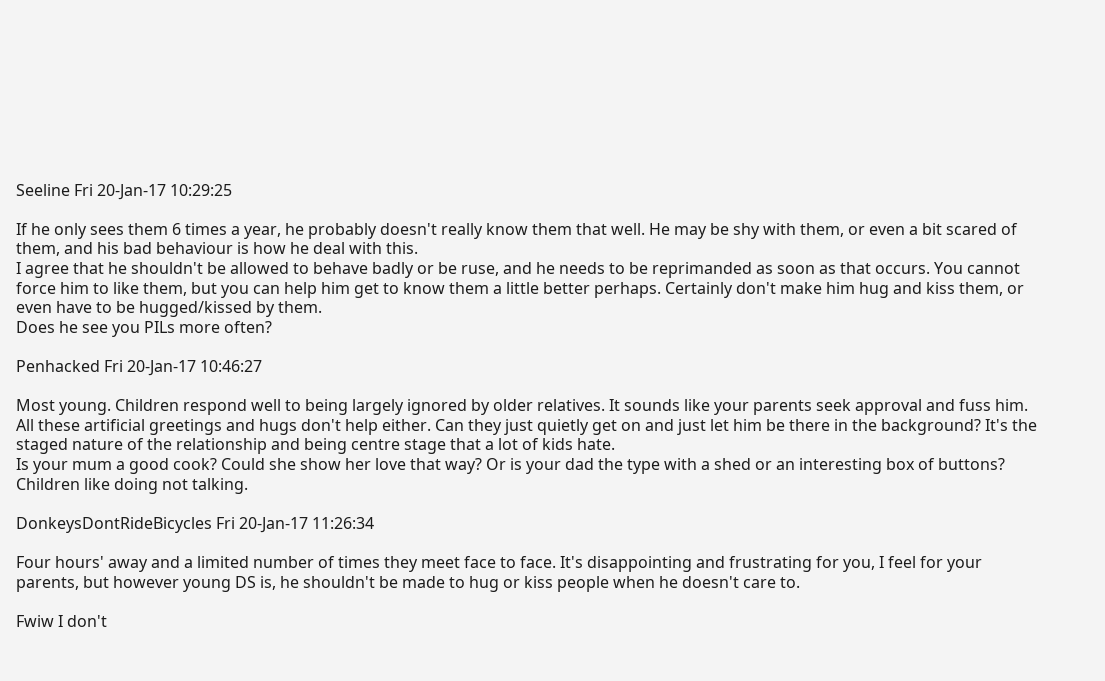Seeline Fri 20-Jan-17 10:29:25

If he only sees them 6 times a year, he probably doesn't really know them that well. He may be shy with them, or even a bit scared of them, and his bad behaviour is how he deal with this.
I agree that he shouldn't be allowed to behave badly or be ruse, and he needs to be reprimanded as soon as that occurs. You cannot force him to like them, but you can help him get to know them a little better perhaps. Certainly don't make him hug and kiss them, or even have to be hugged/kissed by them.
Does he see you PILs more often?

Penhacked Fri 20-Jan-17 10:46:27

Most young. Children respond well to being largely ignored by older relatives. It sounds like your parents seek approval and fuss him. All these artificial greetings and hugs don't help either. Can they just quietly get on and just let him be there in the background? It's the staged nature of the relationship and being centre stage that a lot of kids hate.
Is your mum a good cook? Could she show her love that way? Or is your dad the type with a shed or an interesting box of buttons? Children like doing not talking.

DonkeysDontRideBicycles Fri 20-Jan-17 11:26:34

Four hours' away and a limited number of times they meet face to face. It's disappointing and frustrating for you, I feel for your parents, but however young DS is, he shouldn't be made to hug or kiss people when he doesn't care to.

Fwiw I don't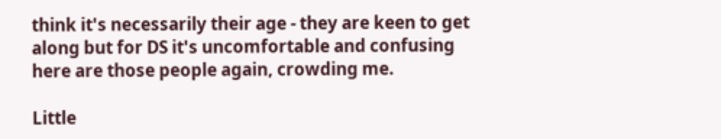think it's necessarily their age - they are keen to get along but for DS it's uncomfortable and confusing here are those people again, crowding me.

Little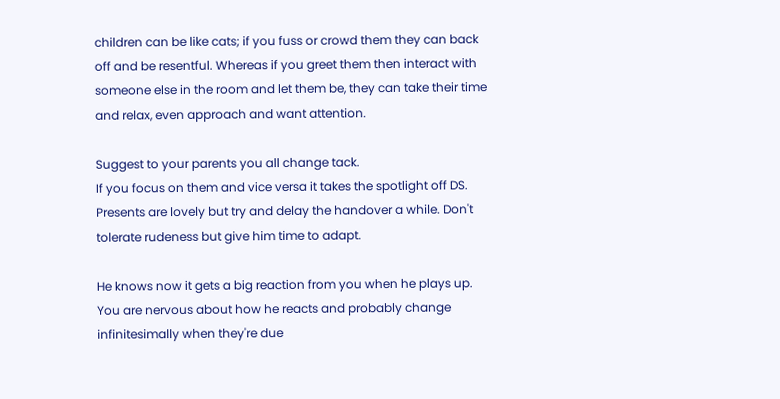children can be like cats; if you fuss or crowd them they can back off and be resentful. Whereas if you greet them then interact with someone else in the room and let them be, they can take their time and relax, even approach and want attention.

Suggest to your parents you all change tack.
If you focus on them and vice versa it takes the spotlight off DS.
Presents are lovely but try and delay the handover a while. Don't tolerate rudeness but give him time to adapt.

He knows now it gets a big reaction from you when he plays up. You are nervous about how he reacts and probably change infinitesimally when they're due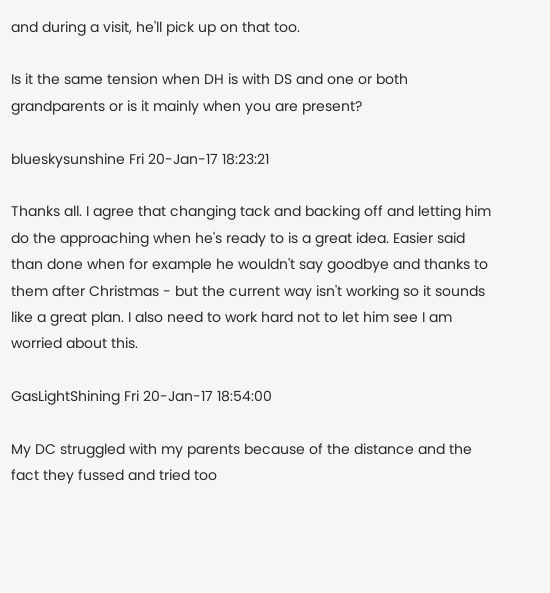and during a visit, he'll pick up on that too.

Is it the same tension when DH is with DS and one or both grandparents or is it mainly when you are present?

blueskysunshine Fri 20-Jan-17 18:23:21

Thanks all. I agree that changing tack and backing off and letting him do the approaching when he's ready to is a great idea. Easier said than done when for example he wouldn't say goodbye and thanks to them after Christmas - but the current way isn't working so it sounds like a great plan. I also need to work hard not to let him see I am worried about this.

GasLightShining Fri 20-Jan-17 18:54:00

My DC struggled with my parents because of the distance and the fact they fussed and tried too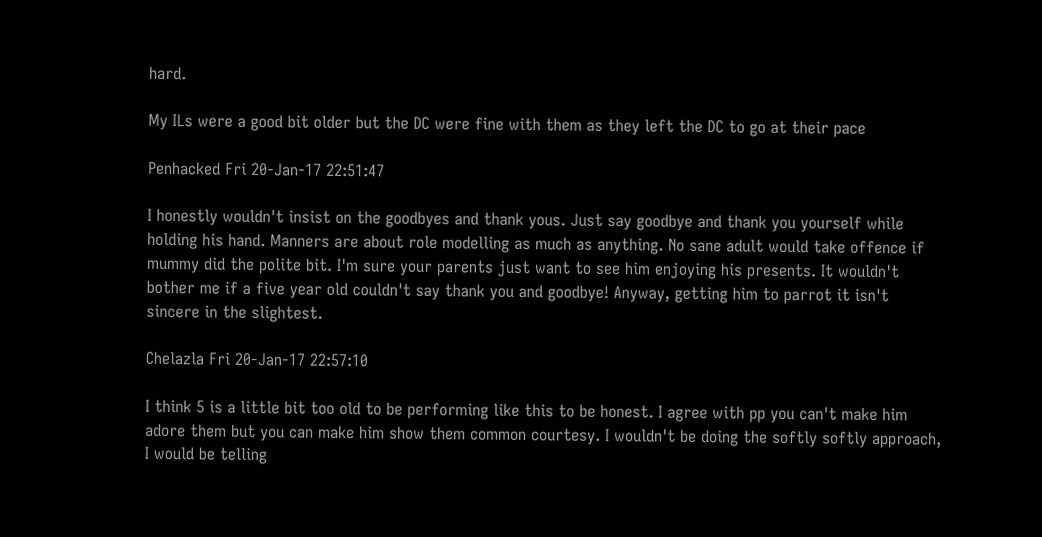hard.

My ILs were a good bit older but the DC were fine with them as they left the DC to go at their pace

Penhacked Fri 20-Jan-17 22:51:47

I honestly wouldn't insist on the goodbyes and thank yous. Just say goodbye and thank you yourself while holding his hand. Manners are about role modelling as much as anything. No sane adult would take offence if mummy did the polite bit. I'm sure your parents just want to see him enjoying his presents. It wouldn't bother me if a five year old couldn't say thank you and goodbye! Anyway, getting him to parrot it isn't sincere in the slightest.

Chelazla Fri 20-Jan-17 22:57:10

I think 5 is a little bit too old to be performing like this to be honest. I agree with pp you can't make him adore them but you can make him show them common courtesy. I wouldn't be doing the softly softly approach, I would be telling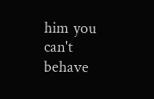him you can't behave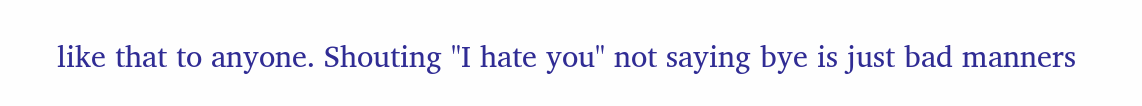like that to anyone. Shouting "I hate you" not saying bye is just bad manners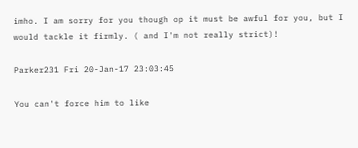imho. I am sorry for you though op it must be awful for you, but I would tackle it firmly. ( and I'm not really strict)!

Parker231 Fri 20-Jan-17 23:03:45

You can't force him to like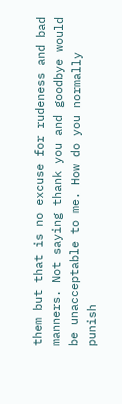them but that is no excuse for rudeness and bad manners. Not saying thank you and goodbye would be unacceptable to me. How do you normally punish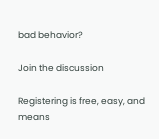bad behavior?

Join the discussion

Registering is free, easy, and means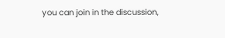you can join in the discussion,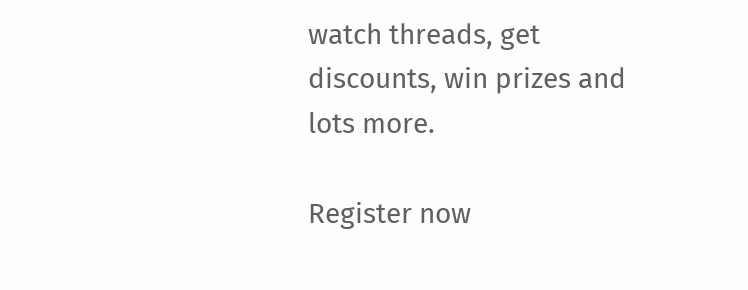watch threads, get discounts, win prizes and lots more.

Register now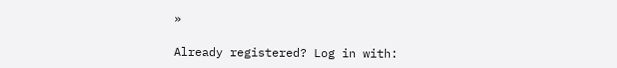»

Already registered? Log in with: